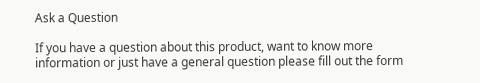Ask a Question

If you have a question about this product, want to know more information or just have a general question please fill out the form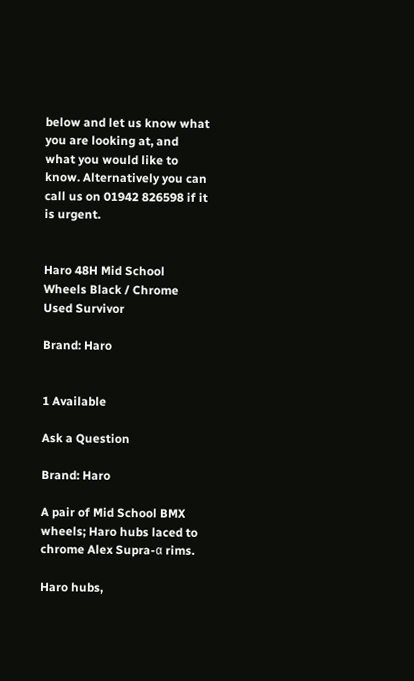below and let us know what you are looking at, and what you would like to know. Alternatively you can call us on 01942 826598 if it is urgent.


Haro 48H Mid School Wheels Black / Chrome Used Survivor

Brand: Haro


1 Available

Ask a Question

Brand: Haro

A pair of Mid School BMX wheels; Haro hubs laced to chrome Alex Supra-α rims.

Haro hubs,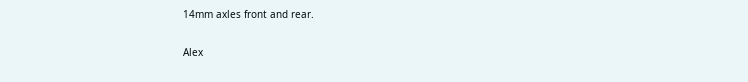14mm axles front and rear.

Alex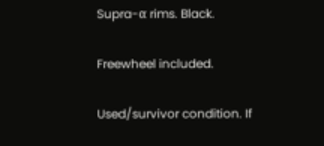Supra-α rims. Black.

Freewheel included.

Used/survivor condition. If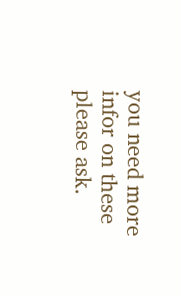you need more infor on these please ask.